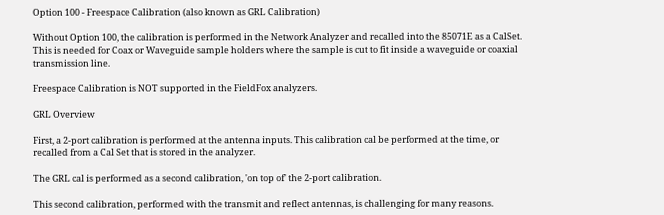Option 100 - Freespace Calibration (also known as GRL Calibration)

Without Option 100, the calibration is performed in the Network Analyzer and recalled into the 85071E as a CalSet. This is needed for Coax or Waveguide sample holders where the sample is cut to fit inside a waveguide or coaxial transmission line.

Freespace Calibration is NOT supported in the FieldFox analyzers.

GRL Overview

First, a 2-port calibration is performed at the antenna inputs. This calibration cal be performed at the time, or recalled from a Cal Set that is stored in the analyzer.

The GRL cal is performed as a second calibration, 'on top of' the 2-port calibration.

This second calibration, performed with the transmit and reflect antennas, is challenging for many reasons.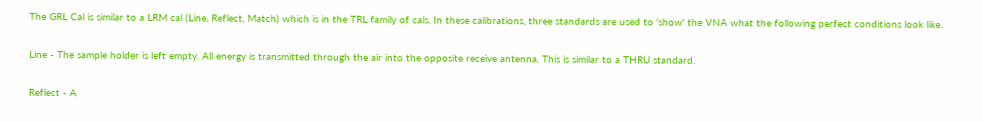The GRL Cal is similar to a LRM cal (Line, Reflect, Match) which is in the TRL family of cals. In these calibrations, three standards are used to 'show' the VNA what the following perfect conditions look like.

Line - The sample holder is left empty. All energy is transmitted through the air into the opposite receive antenna. This is similar to a THRU standard.

Reflect - A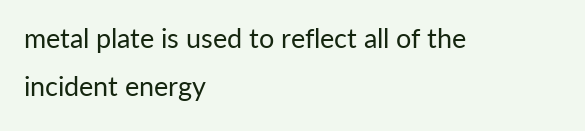metal plate is used to reflect all of the incident energy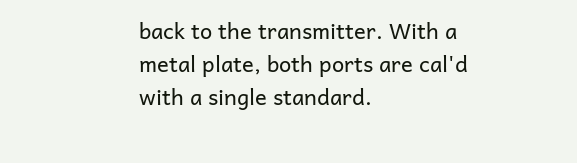back to the transmitter. With a metal plate, both ports are cal'd with a single standard.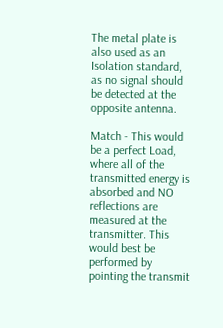The metal plate is also used as an Isolation standard, as no signal should be detected at the opposite antenna.

Match - This would be a perfect Load, where all of the transmitted energy is absorbed and NO reflections are measured at the transmitter. This would best be performed by pointing the transmit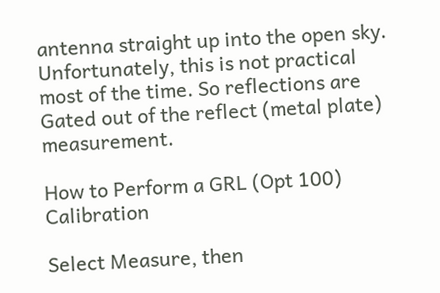antenna straight up into the open sky. Unfortunately, this is not practical most of the time. So reflections are Gated out of the reflect (metal plate) measurement.

How to Perform a GRL (Opt 100) Calibration

Select Measure, then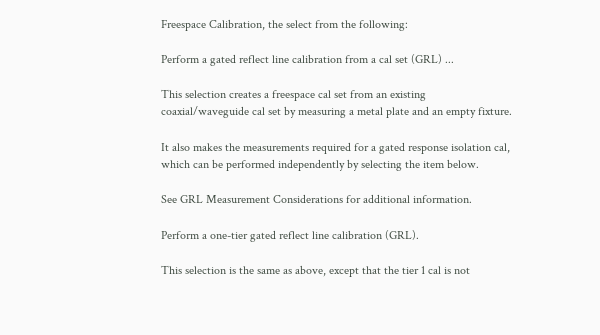Freespace Calibration, the select from the following:

Perform a gated reflect line calibration from a cal set (GRL) ...

This selection creates a freespace cal set from an existing coaxial/waveguide cal set by measuring a metal plate and an empty fixture.

It also makes the measurements required for a gated response isolation cal, which can be performed independently by selecting the item below.

See GRL Measurement Considerations for additional information.

Perform a one-tier gated reflect line calibration (GRL).

This selection is the same as above, except that the tier 1 cal is not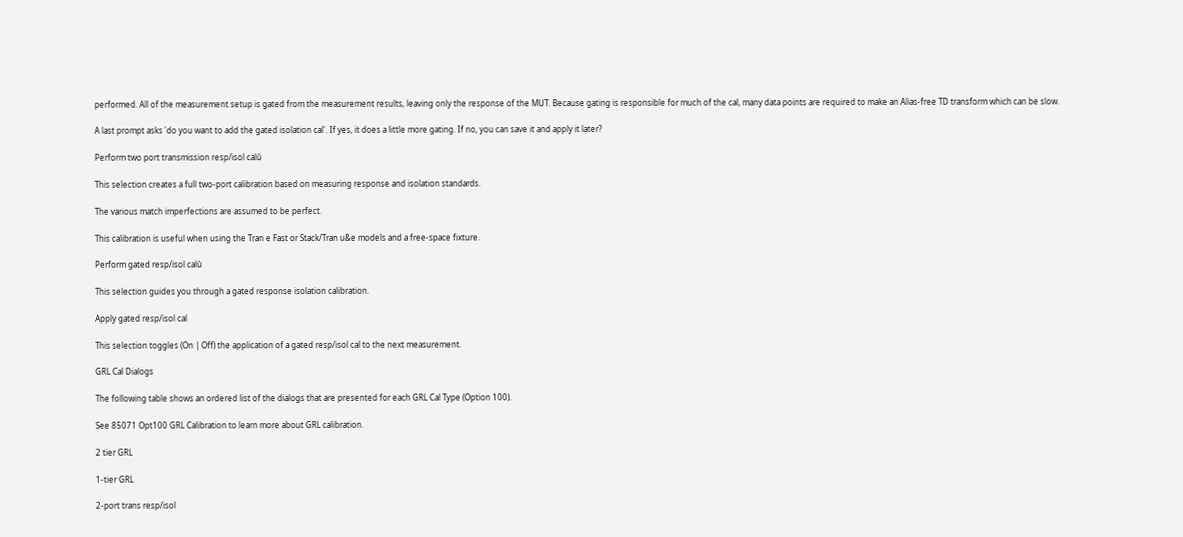performed. All of the measurement setup is gated from the measurement results, leaving only the response of the MUT. Because gating is responsible for much of the cal, many data points are required to make an Alias-free TD transform which can be slow.

A last prompt asks 'do you want to add the gated isolation cal'. If yes, it does a little more gating. If no, you can save it and apply it later?

Perform two port transmission resp/isol calů

This selection creates a full two-port calibration based on measuring response and isolation standards.

The various match imperfections are assumed to be perfect.

This calibration is useful when using the Tran e Fast or Stack/Tran u&e models and a free-space fixture.

Perform gated resp/isol calů

This selection guides you through a gated response isolation calibration.

Apply gated resp/isol cal

This selection toggles (On | Off) the application of a gated resp/isol cal to the next measurement.

GRL Cal Dialogs

The following table shows an ordered list of the dialogs that are presented for each GRL Cal Type (Option 100).

See 85071 Opt100 GRL Calibration to learn more about GRL calibration.

2 tier GRL

1-tier GRL

2-port trans resp/isol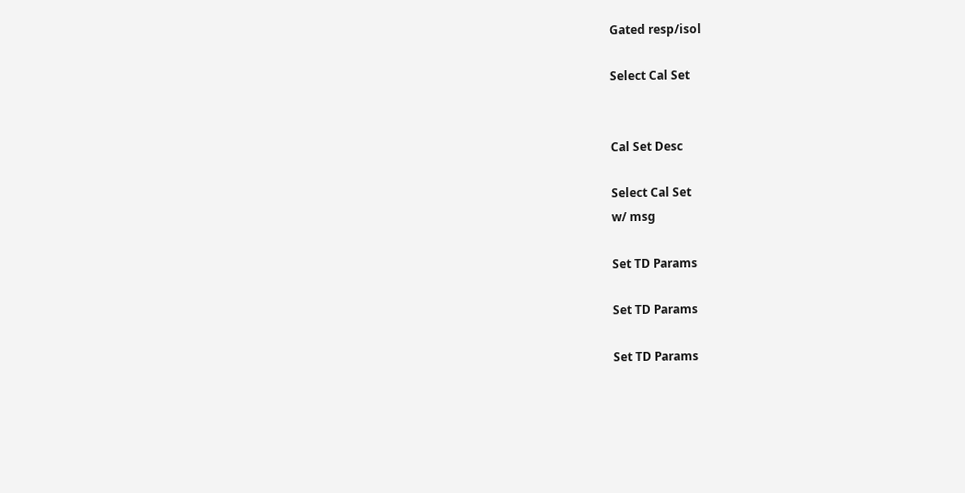Gated resp/isol

Select Cal Set


Cal Set Desc

Select Cal Set
w/ msg

Set TD Params

Set TD Params

Set TD Params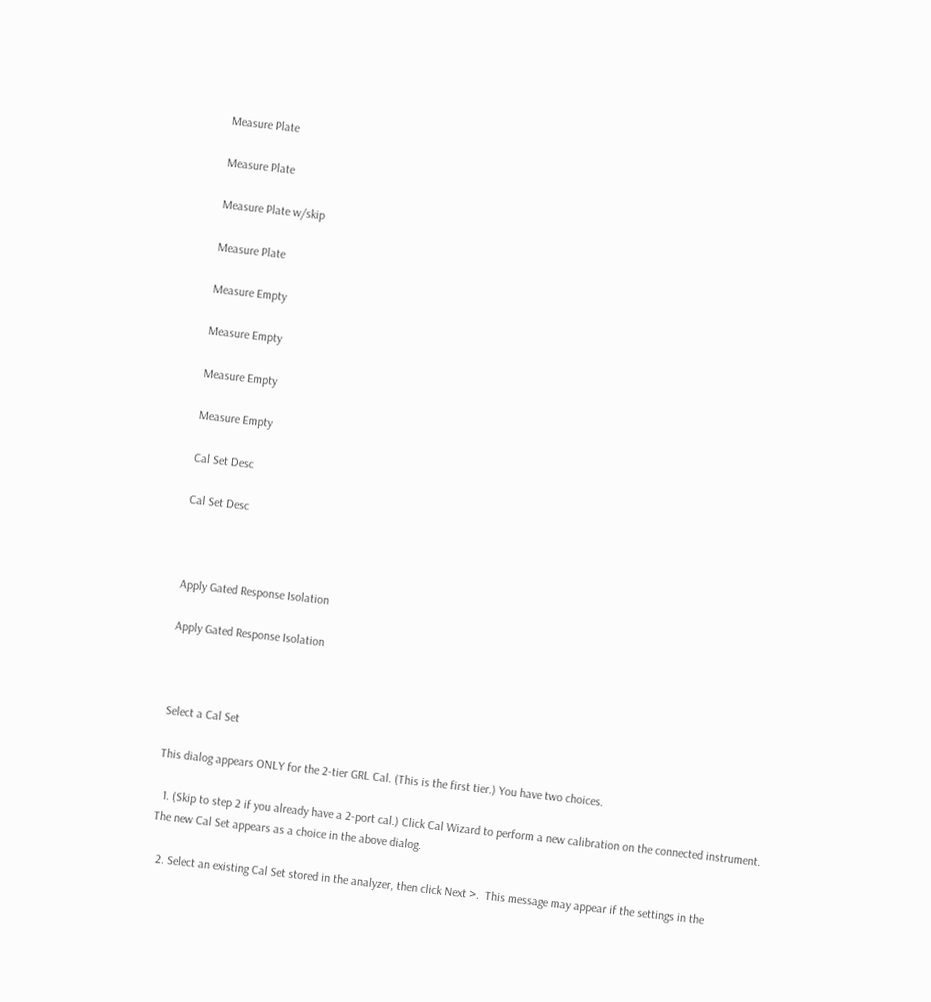Measure Plate

Measure Plate

Measure Plate w/skip

Measure Plate

Measure Empty

Measure Empty

Measure Empty

Measure Empty

Cal Set Desc

Cal Set Desc



Apply Gated Response Isolation

Apply Gated Response Isolation



Select a Cal Set

This dialog appears ONLY for the 2-tier GRL Cal. (This is the first tier.) You have two choices.

  1. (Skip to step 2 if you already have a 2-port cal.) Click Cal Wizard to perform a new calibration on the connected instrument. The new Cal Set appears as a choice in the above dialog.

  2. Select an existing Cal Set stored in the analyzer, then click Next >.  This message may appear if the settings in the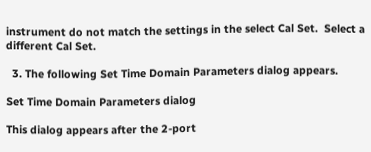instrument do not match the settings in the select Cal Set.  Select a different Cal Set.

  3. The following Set Time Domain Parameters dialog appears.

Set Time Domain Parameters dialog

This dialog appears after the 2-port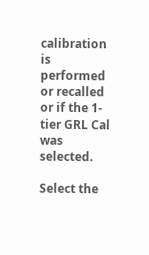calibration is performed or recalled or if the 1-tier GRL Cal was selected.

Select the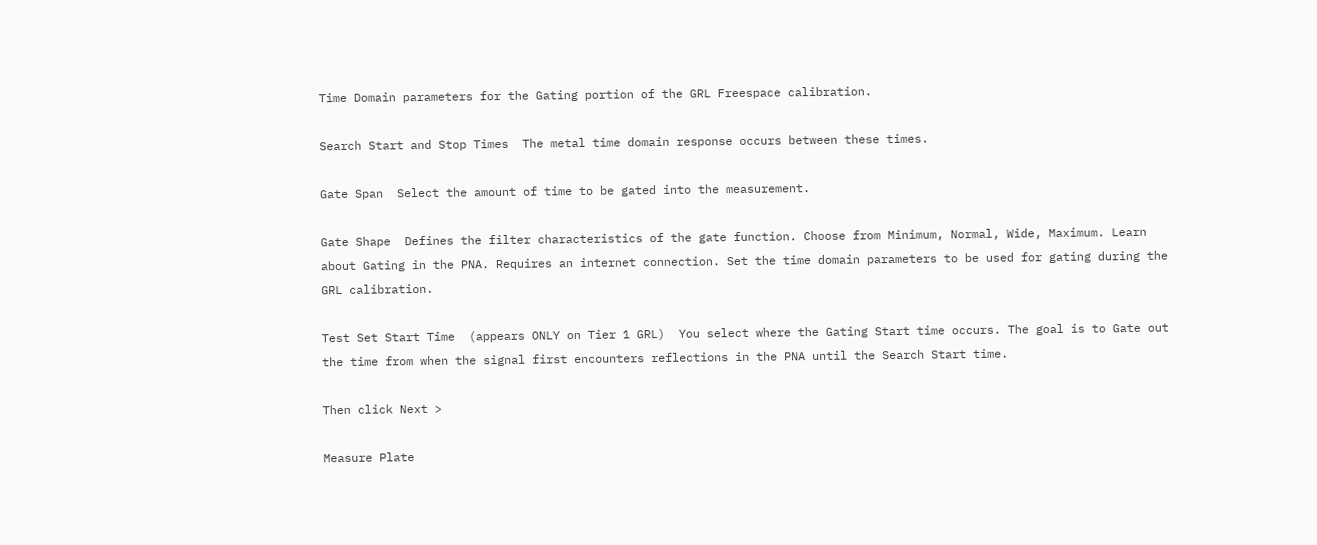Time Domain parameters for the Gating portion of the GRL Freespace calibration.

Search Start and Stop Times  The metal time domain response occurs between these times.

Gate Span  Select the amount of time to be gated into the measurement.

Gate Shape  Defines the filter characteristics of the gate function. Choose from Minimum, Normal, Wide, Maximum. Learn about Gating in the PNA. Requires an internet connection. Set the time domain parameters to be used for gating during the GRL calibration.

Test Set Start Time  (appears ONLY on Tier 1 GRL)  You select where the Gating Start time occurs. The goal is to Gate out the time from when the signal first encounters reflections in the PNA until the Search Start time.

Then click Next >

Measure Plate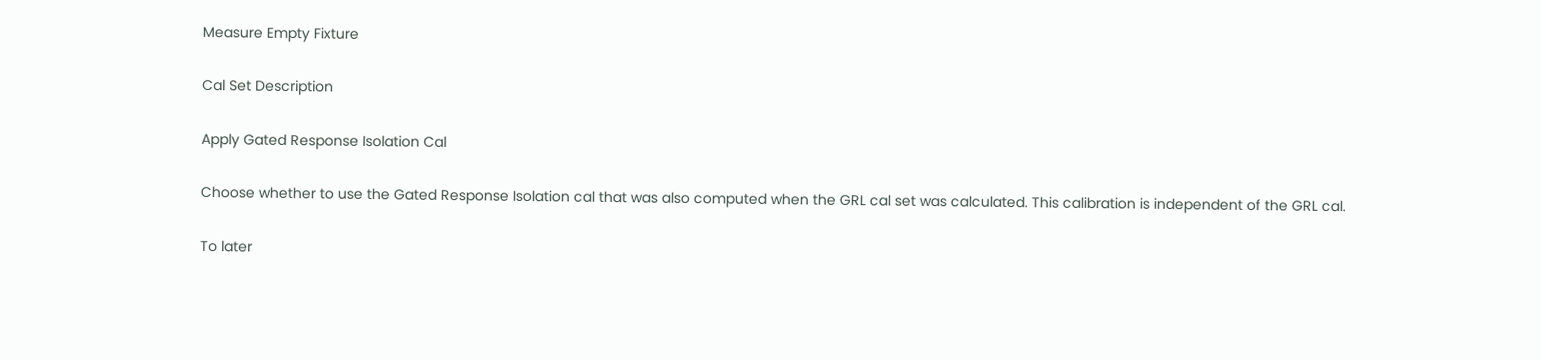Measure Empty Fixture

Cal Set Description

Apply Gated Response Isolation Cal

Choose whether to use the Gated Response Isolation cal that was also computed when the GRL cal set was calculated. This calibration is independent of the GRL cal.

To later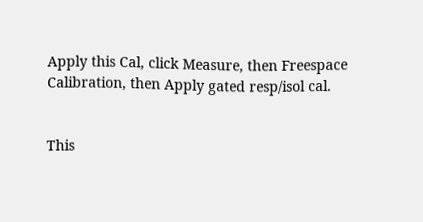Apply this Cal, click Measure, then Freespace Calibration, then Apply gated resp/isol cal.


This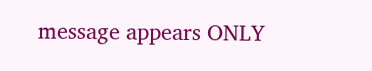message appears ONLY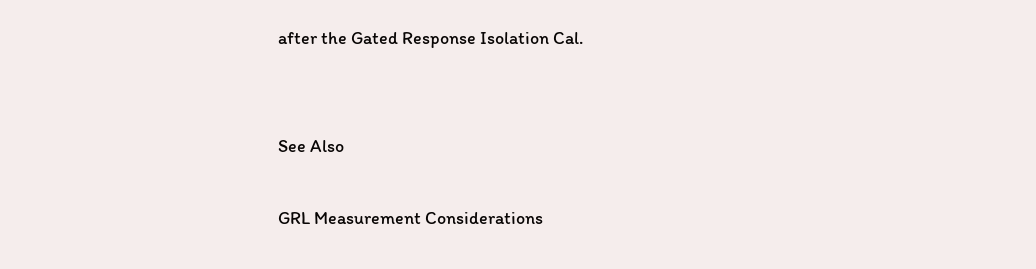after the Gated Response Isolation Cal.


See Also

GRL Measurement Considerations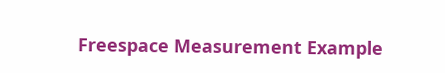Freespace Measurement Example